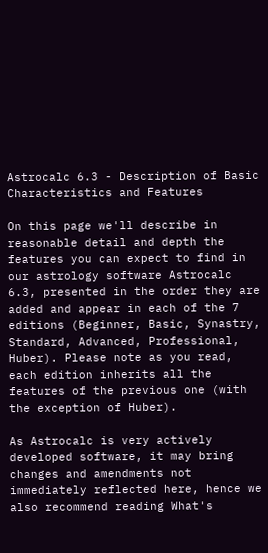Astrocalc 6.3 - Description of Basic Characteristics and Features

On this page we'll describe in reasonable detail and depth the features you can expect to find in our astrology software Astrocalc 6.3, presented in the order they are added and appear in each of the 7 editions (Beginner, Basic, Synastry, Standard, Advanced, Professional, Huber). Please note as you read, each edition inherits all the features of the previous one (with the exception of Huber).

As Astrocalc is very actively developed software, it may bring changes and amendments not immediately reflected here, hence we also recommend reading What's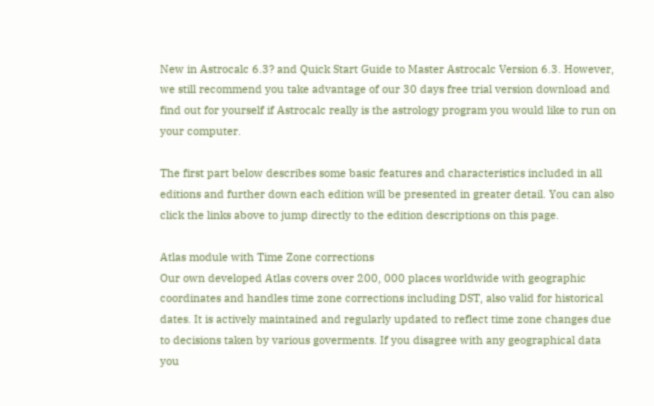New in Astrocalc 6.3? and Quick Start Guide to Master Astrocalc Version 6.3. However, we still recommend you take advantage of our 30 days free trial version download and find out for yourself if Astrocalc really is the astrology program you would like to run on your computer.

The first part below describes some basic features and characteristics included in all editions and further down each edition will be presented in greater detail. You can also click the links above to jump directly to the edition descriptions on this page.

Atlas module with Time Zone corrections
Our own developed Atlas covers over 200, 000 places worldwide with geographic coordinates and handles time zone corrections including DST, also valid for historical dates. It is actively maintained and regularly updated to reflect time zone changes due to decisions taken by various goverments. If you disagree with any geographical data you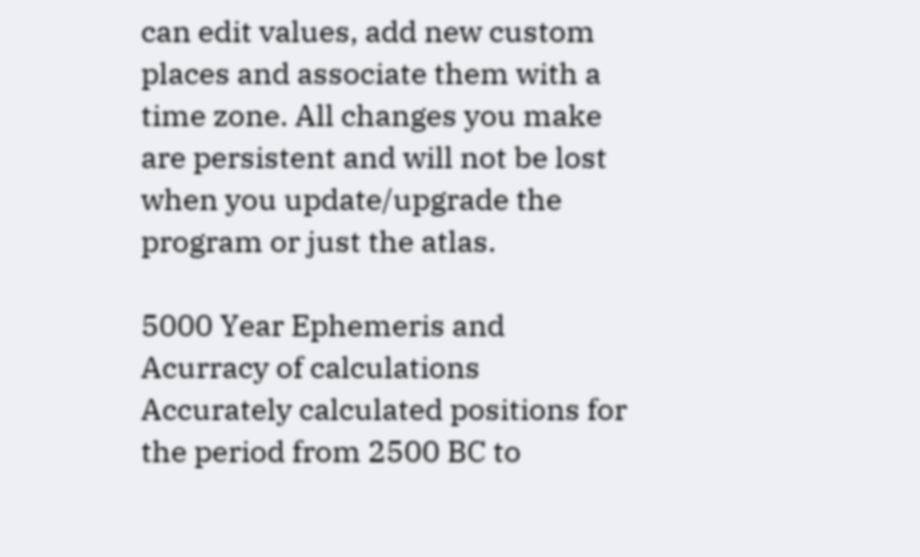can edit values, add new custom places and associate them with a time zone. All changes you make are persistent and will not be lost when you update/upgrade the program or just the atlas.

5000 Year Ephemeris and Acurracy of calculations
Accurately calculated positions for the period from 2500 BC to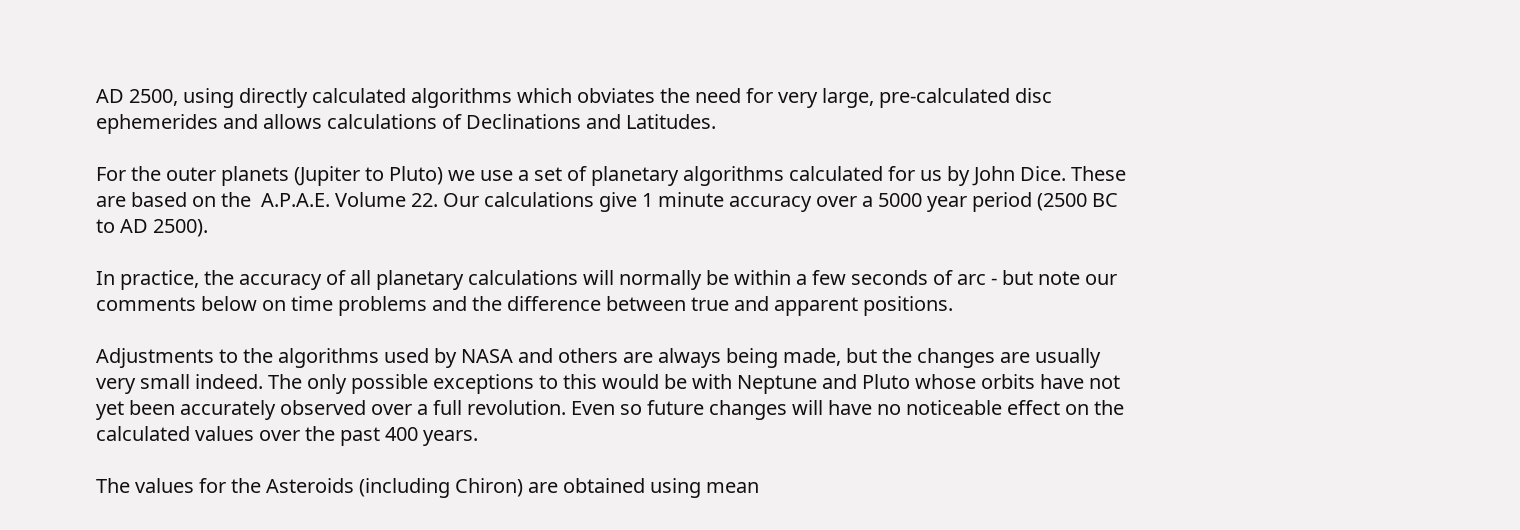AD 2500, using directly calculated algorithms which obviates the need for very large, pre-calculated disc ephemerides and allows calculations of Declinations and Latitudes.

For the outer planets (Jupiter to Pluto) we use a set of planetary algorithms calculated for us by John Dice. These are based on the  A.P.A.E. Volume 22. Our calculations give 1 minute accuracy over a 5000 year period (2500 BC to AD 2500).

In practice, the accuracy of all planetary calculations will normally be within a few seconds of arc - but note our comments below on time problems and the difference between true and apparent positions.

Adjustments to the algorithms used by NASA and others are always being made, but the changes are usually very small indeed. The only possible exceptions to this would be with Neptune and Pluto whose orbits have not yet been accurately observed over a full revolution. Even so future changes will have no noticeable effect on the calculated values over the past 400 years.

The values for the Asteroids (including Chiron) are obtained using mean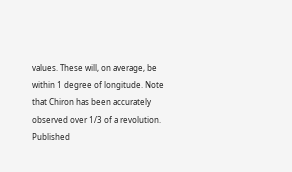values. These will, on average, be within 1 degree of longitude. Note that Chiron has been accurately observed over 1/3 of a revolution. Published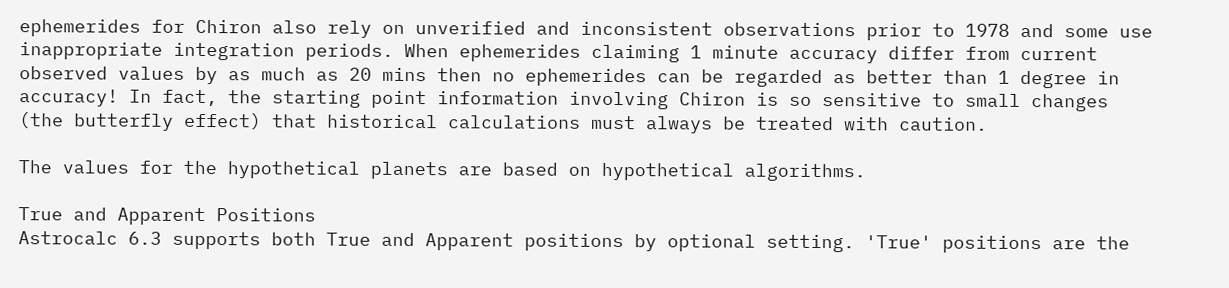ephemerides for Chiron also rely on unverified and inconsistent observations prior to 1978 and some use inappropriate integration periods. When ephemerides claiming 1 minute accuracy differ from current observed values by as much as 20 mins then no ephemerides can be regarded as better than 1 degree in accuracy! In fact, the starting point information involving Chiron is so sensitive to small changes (the butterfly effect) that historical calculations must always be treated with caution.

The values for the hypothetical planets are based on hypothetical algorithms.

True and Apparent Positions
Astrocalc 6.3 supports both True and Apparent positions by optional setting. 'True' positions are the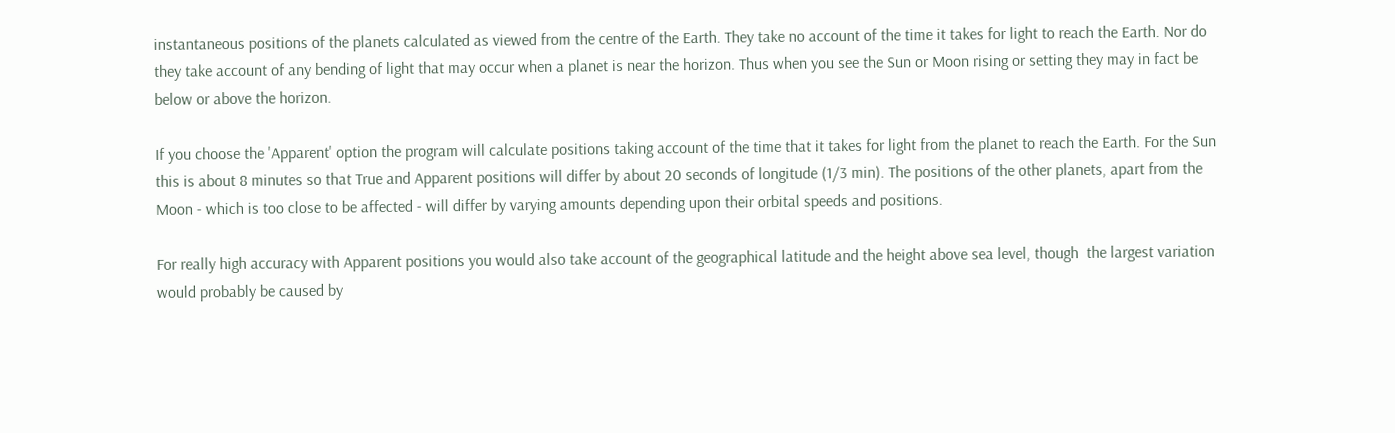instantaneous positions of the planets calculated as viewed from the centre of the Earth. They take no account of the time it takes for light to reach the Earth. Nor do they take account of any bending of light that may occur when a planet is near the horizon. Thus when you see the Sun or Moon rising or setting they may in fact be below or above the horizon.

If you choose the 'Apparent' option the program will calculate positions taking account of the time that it takes for light from the planet to reach the Earth. For the Sun this is about 8 minutes so that True and Apparent positions will differ by about 20 seconds of longitude (1/3 min). The positions of the other planets, apart from the Moon - which is too close to be affected - will differ by varying amounts depending upon their orbital speeds and positions.

For really high accuracy with Apparent positions you would also take account of the geographical latitude and the height above sea level, though  the largest variation would probably be caused by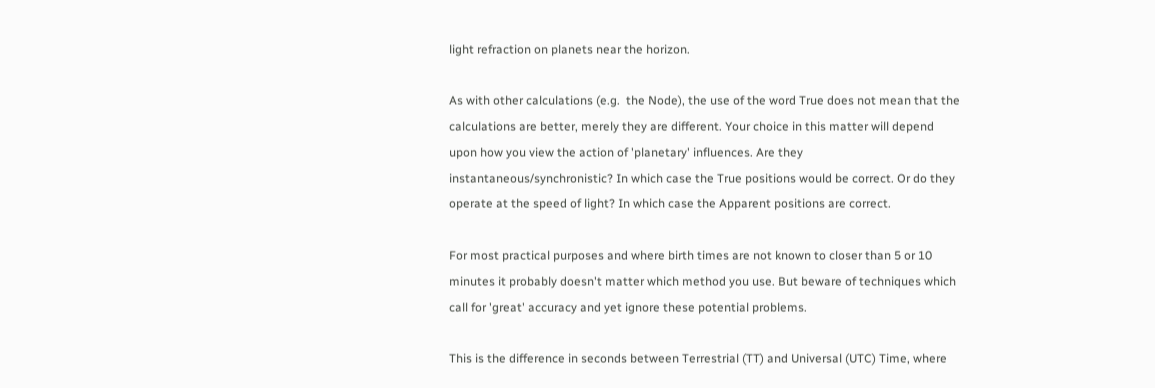light refraction on planets near the horizon.

As with other calculations (e.g.  the Node), the use of the word True does not mean that the calculations are better, merely they are different. Your choice in this matter will depend upon how you view the action of 'planetary' influences. Are they instantaneous/synchronistic? In which case the True positions would be correct. Or do they operate at the speed of light? In which case the Apparent positions are correct.

For most practical purposes and where birth times are not known to closer than 5 or 10 minutes it probably doesn't matter which method you use. But beware of techniques which call for 'great' accuracy and yet ignore these potential problems.

This is the difference in seconds between Terrestrial (TT) and Universal (UTC) Time, where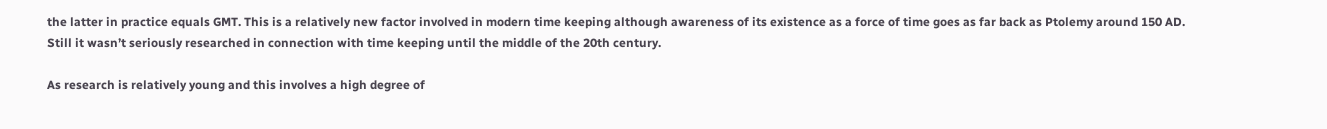the latter in practice equals GMT. This is a relatively new factor involved in modern time keeping although awareness of its existence as a force of time goes as far back as Ptolemy around 150 AD. Still it wasn’t seriously researched in connection with time keeping until the middle of the 20th century.

As research is relatively young and this involves a high degree of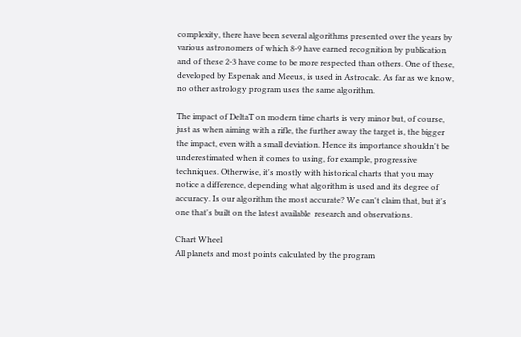complexity, there have been several algorithms presented over the years by various astronomers of which 8-9 have earned recognition by publication and of these 2-3 have come to be more respected than others. One of these, developed by Espenak and Meeus, is used in Astrocalc. As far as we know, no other astrology program uses the same algorithm.

The impact of DeltaT on modern time charts is very minor but, of course, just as when aiming with a rifle, the further away the target is, the bigger the impact, even with a small deviation. Hence its importance shouldn't be underestimated when it comes to using, for example, progressive techniques. Otherwise, it's mostly with historical charts that you may notice a difference, depending what algorithm is used and its degree of accuracy. Is our algorithm the most accurate? We can't claim that, but it's one that's built on the latest available  research and observations.

Chart Wheel
All planets and most points calculated by the program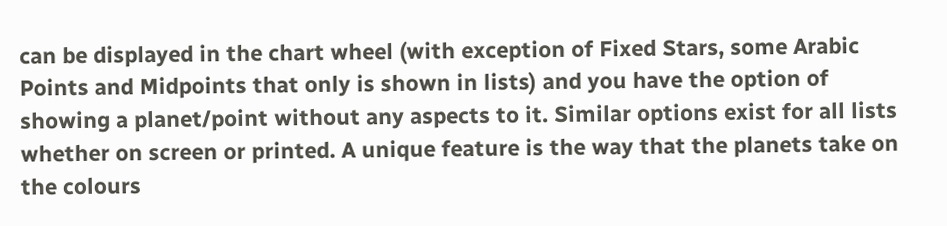can be displayed in the chart wheel (with exception of Fixed Stars, some Arabic Points and Midpoints that only is shown in lists) and you have the option of showing a planet/point without any aspects to it. Similar options exist for all lists whether on screen or printed. A unique feature is the way that the planets take on the colours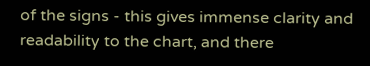of the signs - this gives immense clarity and readability to the chart, and there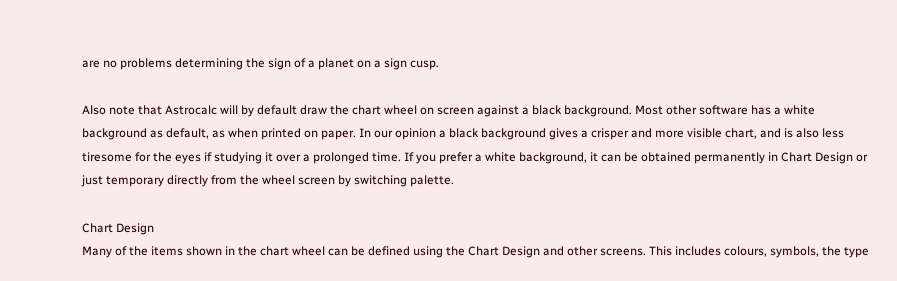are no problems determining the sign of a planet on a sign cusp.

Also note that Astrocalc will by default draw the chart wheel on screen against a black background. Most other software has a white background as default, as when printed on paper. In our opinion a black background gives a crisper and more visible chart, and is also less tiresome for the eyes if studying it over a prolonged time. If you prefer a white background, it can be obtained permanently in Chart Design or just temporary directly from the wheel screen by switching palette.

Chart Design
Many of the items shown in the chart wheel can be defined using the Chart Design and other screens. This includes colours, symbols, the type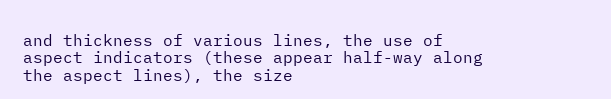and thickness of various lines, the use of aspect indicators (these appear half-way along the aspect lines), the size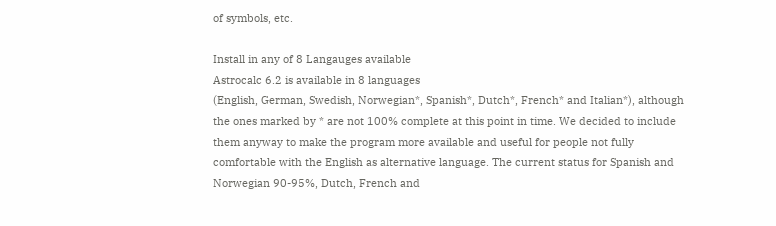of symbols, etc.

Install in any of 8 Langauges available
Astrocalc 6.2 is available in 8 languages
(English, German, Swedish, Norwegian*, Spanish*, Dutch*, French* and Italian*), although the ones marked by * are not 100% complete at this point in time. We decided to include them anyway to make the program more available and useful for people not fully comfortable with the English as alternative language. The current status for Spanish and Norwegian 90-95%, Dutch, French and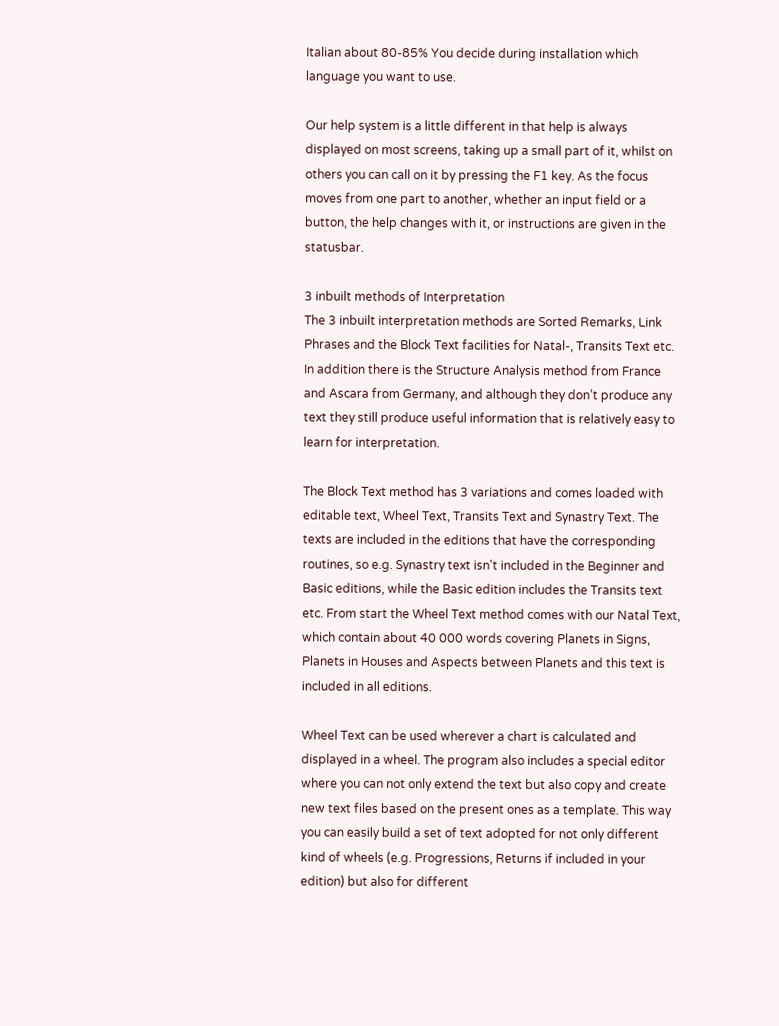Italian about 80-85% You decide during installation which language you want to use.

Our help system is a little different in that help is always displayed on most screens, taking up a small part of it, whilst on others you can call on it by pressing the F1 key. As the focus moves from one part to another, whether an input field or a button, the help changes with it, or instructions are given in the statusbar.

3 inbuilt methods of Interpretation
The 3 inbuilt interpretation methods are Sorted Remarks, Link Phrases and the Block Text facilities for Natal-, Transits Text etc. In addition there is the Structure Analysis method from France and Ascara from Germany, and although they don’t produce any text they still produce useful information that is relatively easy to learn for interpretation.

The Block Text method has 3 variations and comes loaded with editable text, Wheel Text, Transits Text and Synastry Text. The texts are included in the editions that have the corresponding routines, so e.g. Synastry text isn't included in the Beginner and Basic editions, while the Basic edition includes the Transits text etc. From start the Wheel Text method comes with our Natal Text, which contain about 40 000 words covering Planets in Signs, Planets in Houses and Aspects between Planets and this text is included in all editions.

Wheel Text can be used wherever a chart is calculated and displayed in a wheel. The program also includes a special editor where you can not only extend the text but also copy and create new text files based on the present ones as a template. This way you can easily build a set of text adopted for not only different kind of wheels (e.g. Progressions, Returns if included in your edition) but also for different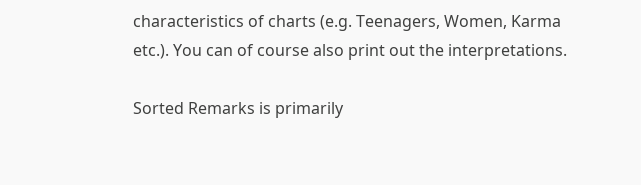characteristics of charts (e.g. Teenagers, Women, Karma etc.). You can of course also print out the interpretations.

Sorted Remarks is primarily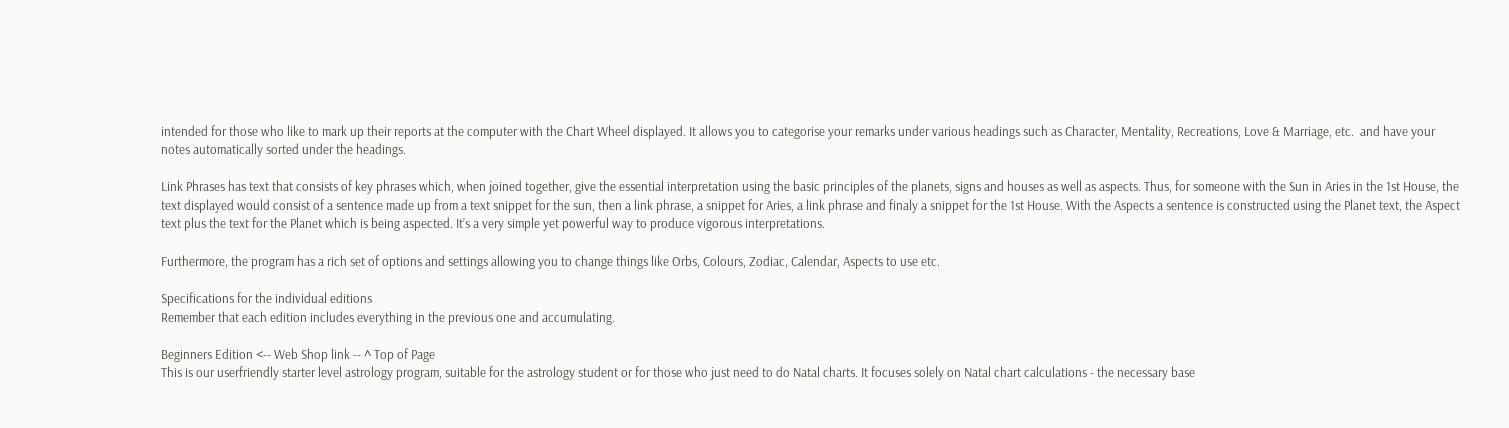intended for those who like to mark up their reports at the computer with the Chart Wheel displayed. It allows you to categorise your remarks under various headings such as Character, Mentality, Recreations, Love & Marriage, etc.  and have your notes automatically sorted under the headings.

Link Phrases has text that consists of key phrases which, when joined together, give the essential interpretation using the basic principles of the planets, signs and houses as well as aspects. Thus, for someone with the Sun in Aries in the 1st House, the text displayed would consist of a sentence made up from a text snippet for the sun, then a link phrase, a snippet for Aries, a link phrase and finaly a snippet for the 1st House. With the Aspects a sentence is constructed using the Planet text, the Aspect text plus the text for the Planet which is being aspected. It’s a very simple yet powerful way to produce vigorous interpretations.

Furthermore, the program has a rich set of options and settings allowing you to change things like Orbs, Colours, Zodiac, Calendar, Aspects to use etc.

Specifications for the individual editions
Remember that each edition includes everything in the previous one and accumulating.

Beginners Edition <-- Web Shop link -- ^ Top of Page
This is our userfriendly starter level astrology program, suitable for the astrology student or for those who just need to do Natal charts. It focuses solely on Natal chart calculations - the necessary base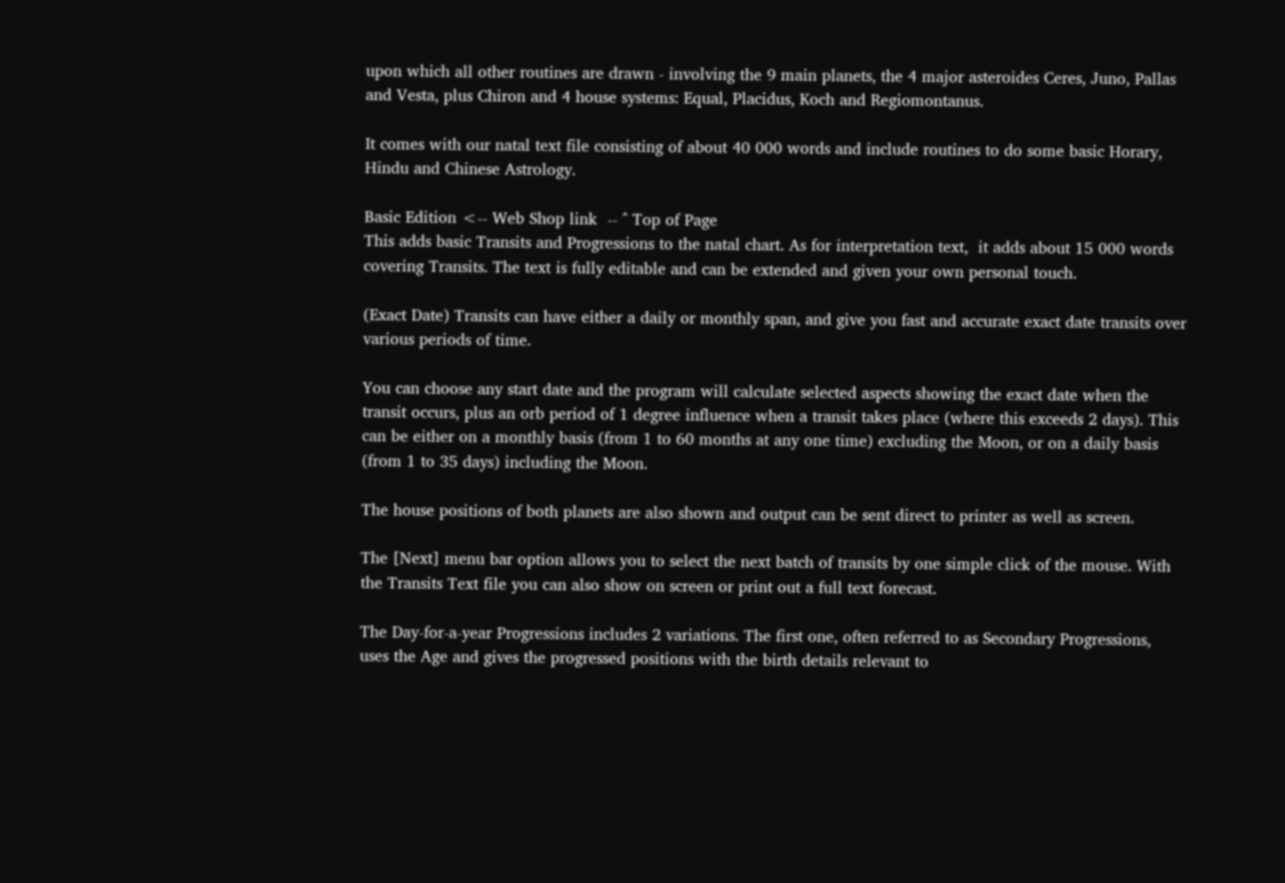upon which all other routines are drawn - involving the 9 main planets, the 4 major asteroides Ceres, Juno, Pallas and Vesta, plus Chiron and 4 house systems: Equal, Placidus, Koch and Regiomontanus.

It comes with our natal text file consisting of about 40 000 words and include routines to do some basic Horary, Hindu and Chinese Astrology.

Basic Edition <-- Web Shop link  -- ^ Top of Page
This adds basic Transits and Progressions to the natal chart. As for interpretation text,  it adds about 15 000 words covering Transits. The text is fully editable and can be extended and given your own personal touch.

(Exact Date) Transits can have either a daily or monthly span, and give you fast and accurate exact date transits over various periods of time.

You can choose any start date and the program will calculate selected aspects showing the exact date when the transit occurs, plus an orb period of 1 degree influence when a transit takes place (where this exceeds 2 days). This can be either on a monthly basis (from 1 to 60 months at any one time) excluding the Moon, or on a daily basis (from 1 to 35 days) including the Moon.

The house positions of both planets are also shown and output can be sent direct to printer as well as screen.

The [Next] menu bar option allows you to select the next batch of transits by one simple click of the mouse. With the Transits Text file you can also show on screen or print out a full text forecast.

The Day-for-a-year Progressions includes 2 variations. The first one, often referred to as Secondary Progressions, uses the Age and gives the progressed positions with the birth details relevant to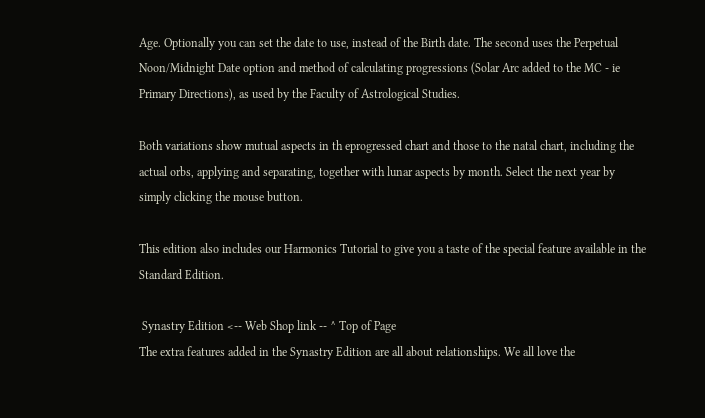Age. Optionally you can set the date to use, instead of the Birth date. The second uses the Perpetual Noon/Midnight Date option and method of calculating progressions (Solar Arc added to the MC - ie Primary Directions), as used by the Faculty of Astrological Studies.

Both variations show mutual aspects in th eprogressed chart and those to the natal chart, including the actual orbs, applying and separating, together with lunar aspects by month. Select the next year by simply clicking the mouse button.

This edition also includes our Harmonics Tutorial to give you a taste of the special feature available in the Standard Edition.

 Synastry Edition <-- Web Shop link -- ^ Top of Page
The extra features added in the Synastry Edition are all about relationships. We all love the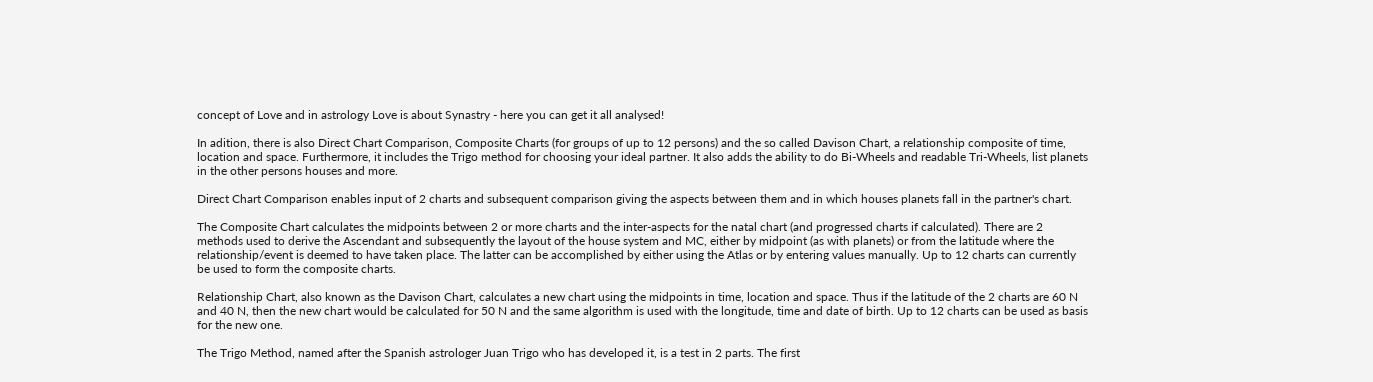concept of Love and in astrology Love is about Synastry - here you can get it all analysed!

In adition, there is also Direct Chart Comparison, Composite Charts (for groups of up to 12 persons) and the so called Davison Chart, a relationship composite of time, location and space. Furthermore, it includes the Trigo method for choosing your ideal partner. It also adds the ability to do Bi-Wheels and readable Tri-Wheels, list planets in the other persons houses and more.

Direct Chart Comparison enables input of 2 charts and subsequent comparison giving the aspects between them and in which houses planets fall in the partner's chart.

The Composite Chart calculates the midpoints between 2 or more charts and the inter-aspects for the natal chart (and progressed charts if calculated). There are 2 methods used to derive the Ascendant and subsequently the layout of the house system and MC, either by midpoint (as with planets) or from the latitude where the relationship/event is deemed to have taken place. The latter can be accomplished by either using the Atlas or by entering values manually. Up to 12 charts can currently be used to form the composite charts.

Relationship Chart, also known as the Davison Chart, calculates a new chart using the midpoints in time, location and space. Thus if the latitude of the 2 charts are 60 N and 40 N, then the new chart would be calculated for 50 N and the same algorithm is used with the longitude, time and date of birth. Up to 12 charts can be used as basis for the new one.

The Trigo Method, named after the Spanish astrologer Juan Trigo who has developed it, is a test in 2 parts. The first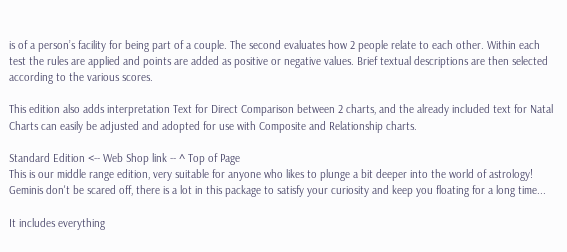is of a person’s facility for being part of a couple. The second evaluates how 2 people relate to each other. Within each test the rules are applied and points are added as positive or negative values. Brief textual descriptions are then selected according to the various scores.

This edition also adds interpretation Text for Direct Comparison between 2 charts, and the already included text for Natal Charts can easily be adjusted and adopted for use with Composite and Relationship charts.

Standard Edition <-- Web Shop link -- ^ Top of Page
This is our middle range edition, very suitable for anyone who likes to plunge a bit deeper into the world of astrology! Geminis don't be scared off, there is a lot in this package to satisfy your curiosity and keep you floating for a long time...

It includes everything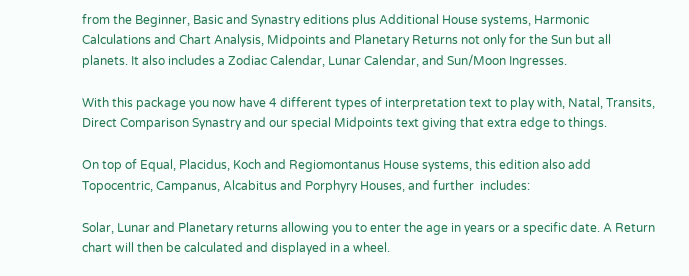from the Beginner, Basic and Synastry editions plus Additional House systems, Harmonic Calculations and Chart Analysis, Midpoints and Planetary Returns not only for the Sun but all planets. It also includes a Zodiac Calendar, Lunar Calendar, and Sun/Moon Ingresses.

With this package you now have 4 different types of interpretation text to play with, Natal, Transits, Direct Comparison Synastry and our special Midpoints text giving that extra edge to things.

On top of Equal, Placidus, Koch and Regiomontanus House systems, this edition also add Topocentric, Campanus, Alcabitus and Porphyry Houses, and further  includes:

Solar, Lunar and Planetary returns allowing you to enter the age in years or a specific date. A Return chart will then be calculated and displayed in a wheel.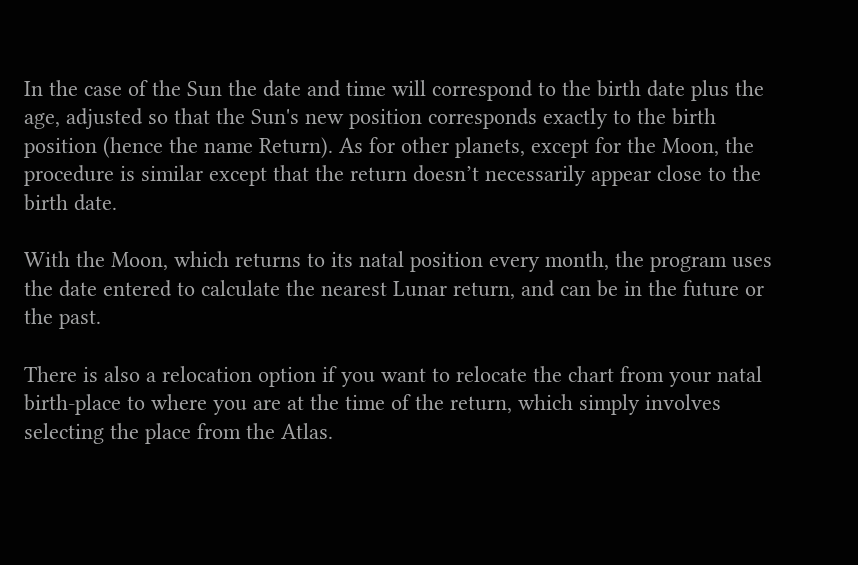In the case of the Sun the date and time will correspond to the birth date plus the age, adjusted so that the Sun's new position corresponds exactly to the birth position (hence the name Return). As for other planets, except for the Moon, the procedure is similar except that the return doesn’t necessarily appear close to the birth date.

With the Moon, which returns to its natal position every month, the program uses the date entered to calculate the nearest Lunar return, and can be in the future or the past.

There is also a relocation option if you want to relocate the chart from your natal birth-place to where you are at the time of the return, which simply involves selecting the place from the Atlas.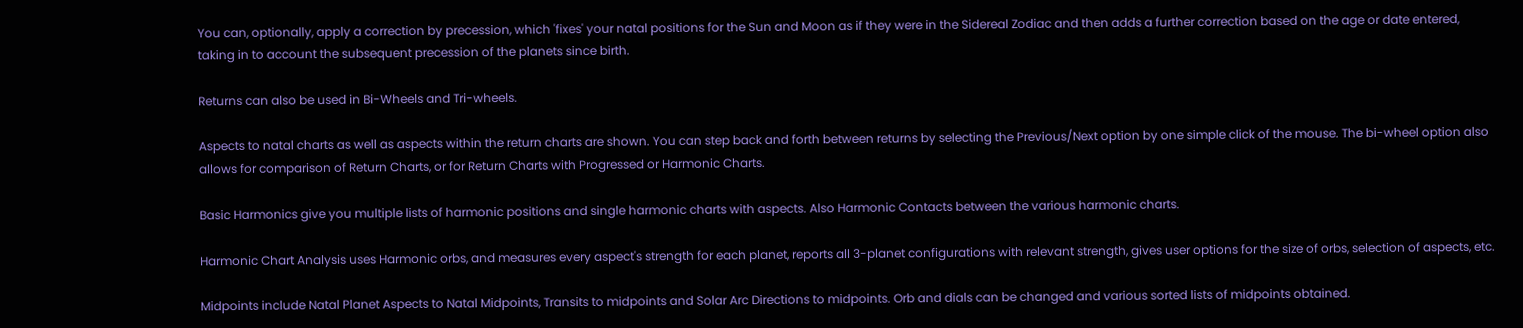You can, optionally, apply a correction by precession, which 'fixes' your natal positions for the Sun and Moon as if they were in the Sidereal Zodiac and then adds a further correction based on the age or date entered, taking in to account the subsequent precession of the planets since birth.

Returns can also be used in Bi-Wheels and Tri-wheels.

Aspects to natal charts as well as aspects within the return charts are shown. You can step back and forth between returns by selecting the Previous/Next option by one simple click of the mouse. The bi-wheel option also allows for comparison of Return Charts, or for Return Charts with Progressed or Harmonic Charts.

Basic Harmonics give you multiple lists of harmonic positions and single harmonic charts with aspects. Also Harmonic Contacts between the various harmonic charts.

Harmonic Chart Analysis uses Harmonic orbs, and measures every aspect's strength for each planet, reports all 3-planet configurations with relevant strength, gives user options for the size of orbs, selection of aspects, etc.

Midpoints include Natal Planet Aspects to Natal Midpoints, Transits to midpoints and Solar Arc Directions to midpoints. Orb and dials can be changed and various sorted lists of midpoints obtained.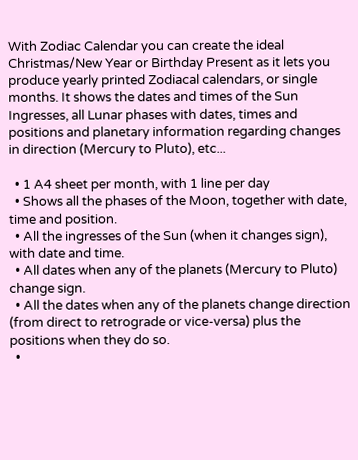With Zodiac Calendar you can create the ideal Christmas/New Year or Birthday Present as it lets you produce yearly printed Zodiacal calendars, or single months. It shows the dates and times of the Sun Ingresses, all Lunar phases with dates, times and positions and planetary information regarding changes in direction (Mercury to Pluto), etc...

  • 1 A4 sheet per month, with 1 line per day
  • Shows all the phases of the Moon, together with date, time and position.
  • All the ingresses of the Sun (when it changes sign), with date and time.
  • All dates when any of the planets (Mercury to Pluto) change sign.
  • All the dates when any of the planets change direction (from direct to retrograde or vice-versa) plus the positions when they do so.
  •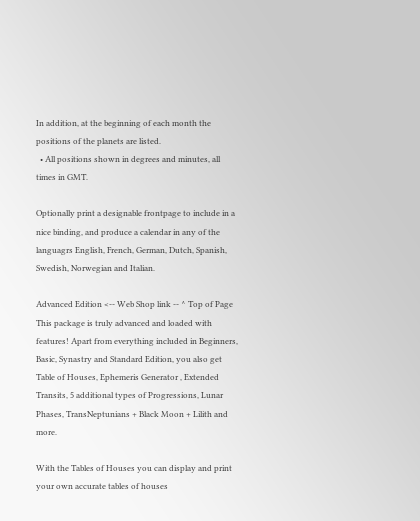In addition, at the beginning of each month the positions of the planets are listed.
  • All positions shown in degrees and minutes, all times in GMT.

Optionally print a designable frontpage to include in a nice binding, and produce a calendar in any of the languagrs English, French, German, Dutch, Spanish, Swedish, Norwegian and Italian.

Advanced Edition <-- Web Shop link -- ^ Top of Page
This package is truly advanced and loaded with features! Apart from everything included in Beginners, Basic, Synastry and Standard Edition, you also get Table of Houses, Ephemeris Generator , Extended Transits, 5 additional types of Progressions, Lunar Phases, TransNeptunians + Black Moon + Lilith and more.

With the Tables of Houses you can display and print your own accurate tables of houses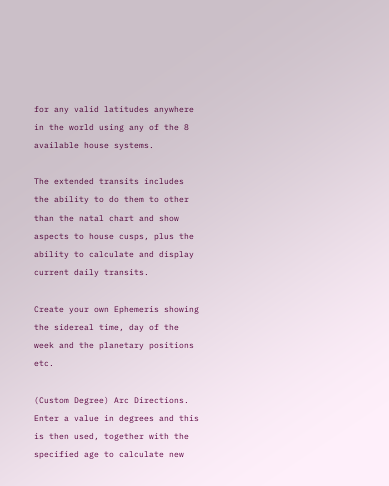for any valid latitudes anywhere in the world using any of the 8 available house systems.

The extended transits includes the ability to do them to other than the natal chart and show aspects to house cusps, plus the ability to calculate and display current daily transits.

Create your own Ephemeris showing the sidereal time, day of the week and the planetary positions etc.

(Custom Degree) Arc Directions. Enter a value in degrees and this is then used, together with the specified age to calculate new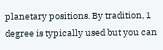planetary positions. By tradition, 1 degree is typically used but you can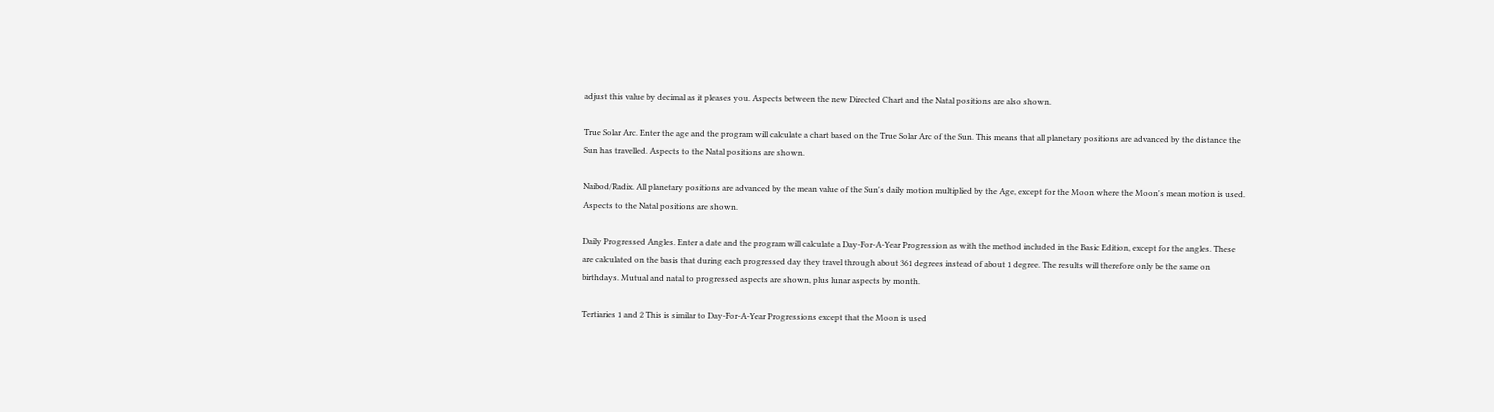adjust this value by decimal as it pleases you. Aspects between the new Directed Chart and the Natal positions are also shown.

True Solar Arc. Enter the age and the program will calculate a chart based on the True Solar Arc of the Sun. This means that all planetary positions are advanced by the distance the Sun has travelled. Aspects to the Natal positions are shown.

Naibod/Radix. All planetary positions are advanced by the mean value of the Sun's daily motion multiplied by the Age, except for the Moon where the Moon's mean motion is used. Aspects to the Natal positions are shown.

Daily Progressed Angles. Enter a date and the program will calculate a Day-For-A-Year Progression as with the method included in the Basic Edition, except for the angles. These are calculated on the basis that during each progressed day they travel through about 361 degrees instead of about 1 degree. The results will therefore only be the same on birthdays. Mutual and natal to progressed aspects are shown, plus lunar aspects by month.

Tertiaries 1 and 2 This is similar to Day-For-A-Year Progressions except that the Moon is used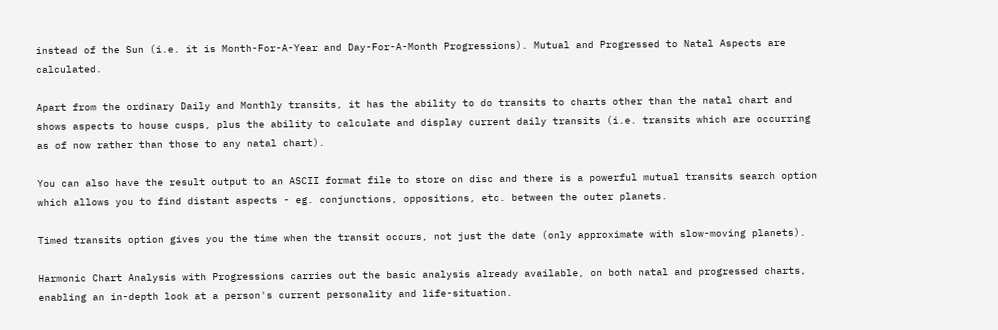instead of the Sun (i.e. it is Month-For-A-Year and Day-For-A-Month Progressions). Mutual and Progressed to Natal Aspects are calculated.

Apart from the ordinary Daily and Monthly transits, it has the ability to do transits to charts other than the natal chart and shows aspects to house cusps, plus the ability to calculate and display current daily transits (i.e. transits which are occurring as of now rather than those to any natal chart).

You can also have the result output to an ASCII format file to store on disc and there is a powerful mutual transits search option which allows you to find distant aspects - eg. conjunctions, oppositions, etc. between the outer planets.

Timed transits option gives you the time when the transit occurs, not just the date (only approximate with slow-moving planets).

Harmonic Chart Analysis with Progressions carries out the basic analysis already available, on both natal and progressed charts, enabling an in-depth look at a person's current personality and life-situation.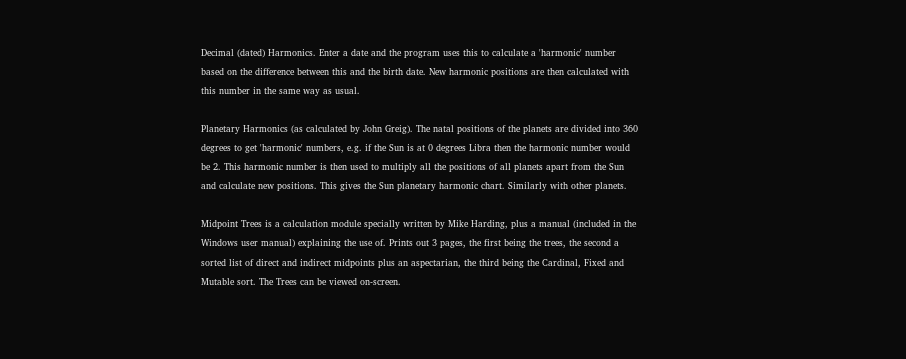Decimal (dated) Harmonics. Enter a date and the program uses this to calculate a 'harmonic' number based on the difference between this and the birth date. New harmonic positions are then calculated with this number in the same way as usual.

Planetary Harmonics (as calculated by John Greig). The natal positions of the planets are divided into 360 degrees to get 'harmonic' numbers, e.g. if the Sun is at 0 degrees Libra then the harmonic number would be 2. This harmonic number is then used to multiply all the positions of all planets apart from the Sun and calculate new positions. This gives the Sun planetary harmonic chart. Similarly with other planets.

Midpoint Trees is a calculation module specially written by Mike Harding, plus a manual (included in the Windows user manual) explaining the use of. Prints out 3 pages, the first being the trees, the second a sorted list of direct and indirect midpoints plus an aspectarian, the third being the Cardinal, Fixed and Mutable sort. The Trees can be viewed on-screen.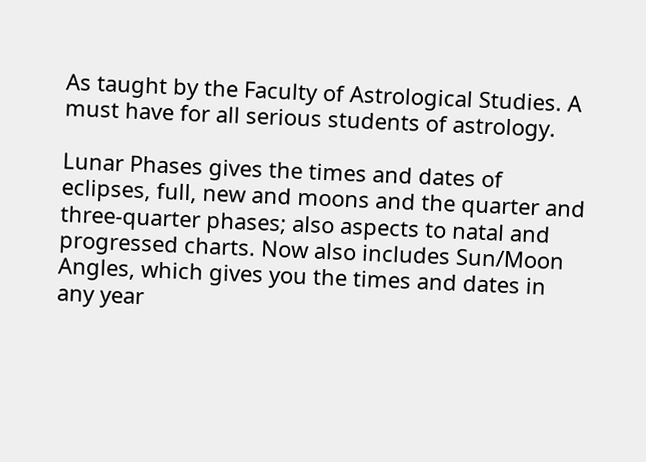As taught by the Faculty of Astrological Studies. A must have for all serious students of astrology.

Lunar Phases gives the times and dates of eclipses, full, new and moons and the quarter and three-quarter phases; also aspects to natal and progressed charts. Now also includes Sun/Moon Angles, which gives you the times and dates in any year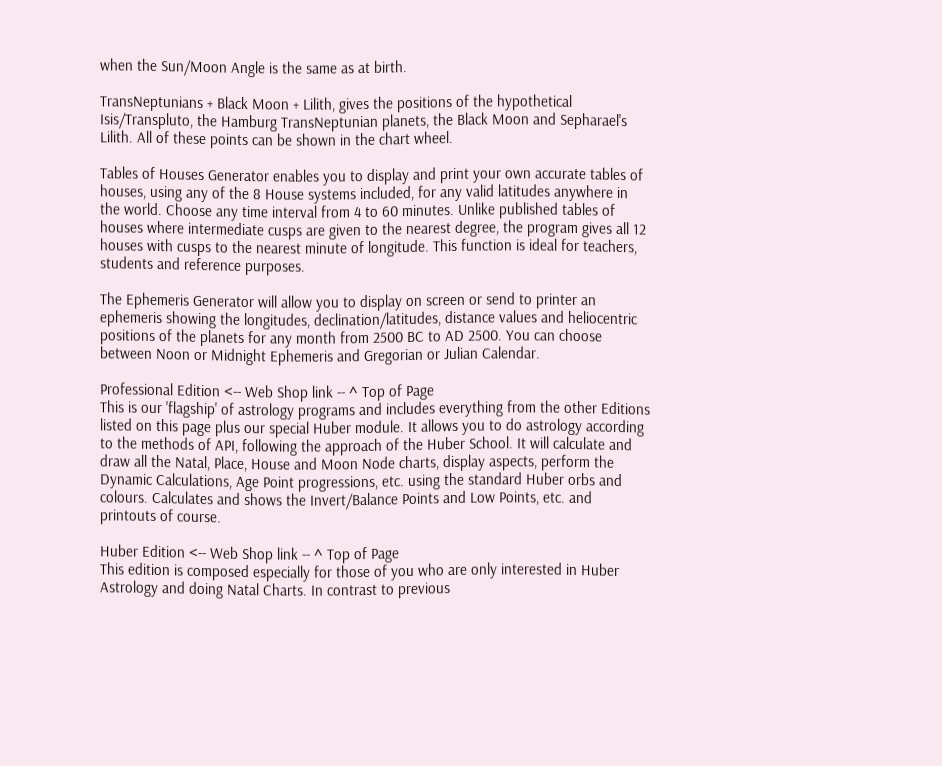when the Sun/Moon Angle is the same as at birth.

TransNeptunians + Black Moon + Lilith, gives the positions of the hypothetical Isis/Transpluto, the Hamburg TransNeptunian planets, the Black Moon and Sepharael's Lilith. All of these points can be shown in the chart wheel.

Tables of Houses Generator enables you to display and print your own accurate tables of houses, using any of the 8 House systems included, for any valid latitudes anywhere in the world. Choose any time interval from 4 to 60 minutes. Unlike published tables of houses where intermediate cusps are given to the nearest degree, the program gives all 12 houses with cusps to the nearest minute of longitude. This function is ideal for teachers, students and reference purposes.

The Ephemeris Generator will allow you to display on screen or send to printer an ephemeris showing the longitudes, declination/latitudes, distance values and heliocentric positions of the planets for any month from 2500 BC to AD 2500. You can choose between Noon or Midnight Ephemeris and Gregorian or Julian Calendar.

Professional Edition <-- Web Shop link -- ^ Top of Page
This is our 'flagship' of astrology programs and includes everything from the other Editions listed on this page plus our special Huber module. It allows you to do astrology according to the methods of API, following the approach of the Huber School. It will calculate and draw all the Natal, Place, House and Moon Node charts, display aspects, perform the Dynamic Calculations, Age Point progressions, etc. using the standard Huber orbs and colours. Calculates and shows the Invert/Balance Points and Low Points, etc. and printouts of course.

Huber Edition <-- Web Shop link -- ^ Top of Page
This edition is composed especially for those of you who are only interested in Huber Astrology and doing Natal Charts. In contrast to previous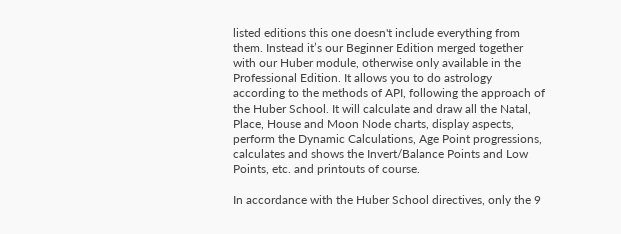listed editions this one doesn't include everything from them. Instead it’s our Beginner Edition merged together with our Huber module, otherwise only available in the Professional Edition. It allows you to do astrology according to the methods of API, following the approach of the Huber School. It will calculate and draw all the Natal, Place, House and Moon Node charts, display aspects, perform the Dynamic Calculations, Age Point progressions, calculates and shows the Invert/Balance Points and Low Points, etc. and printouts of course.

In accordance with the Huber School directives, only the 9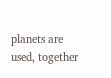planets are used, together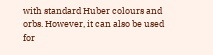with standard Huber colours and orbs. However, it can also be used for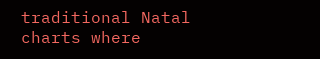traditional Natal charts where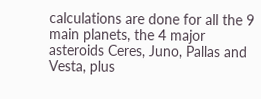calculations are done for all the 9 main planets, the 4 major asteroids Ceres, Juno, Pallas and Vesta, plus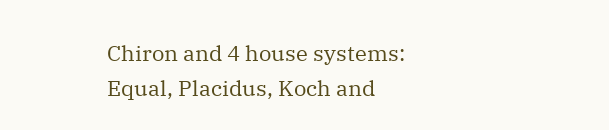Chiron and 4 house systems: Equal, Placidus, Koch and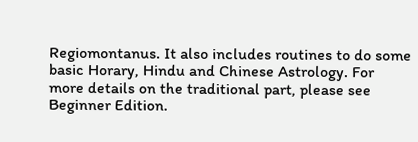Regiomontanus. It also includes routines to do some basic Horary, Hindu and Chinese Astrology. For more details on the traditional part, please see Beginner Edition.